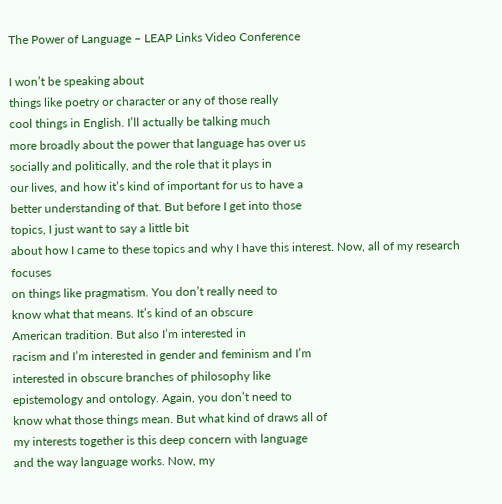The Power of Language – LEAP Links Video Conference

I won’t be speaking about
things like poetry or character or any of those really
cool things in English. I’ll actually be talking much
more broadly about the power that language has over us
socially and politically, and the role that it plays in
our lives, and how it’s kind of important for us to have a
better understanding of that. But before I get into those
topics, I just want to say a little bit
about how I came to these topics and why I have this interest. Now, all of my research focuses
on things like pragmatism. You don’t really need to
know what that means. It’s kind of an obscure
American tradition. But also I’m interested in
racism and I’m interested in gender and feminism and I’m
interested in obscure branches of philosophy like
epistemology and ontology. Again, you don’t need to
know what those things mean. But what kind of draws all of
my interests together is this deep concern with language
and the way language works. Now, my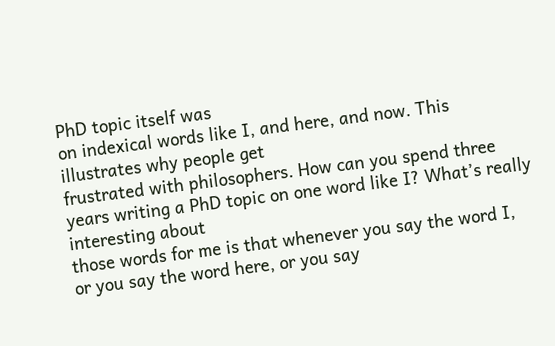PhD topic itself was
on indexical words like I, and here, and now. This illustrates why people get
frustrated with philosophers. How can you spend three
years writing a PhD topic on one word like I? What’s really interesting about
those words for me is that whenever you say the word I,
or you say the word here, or you say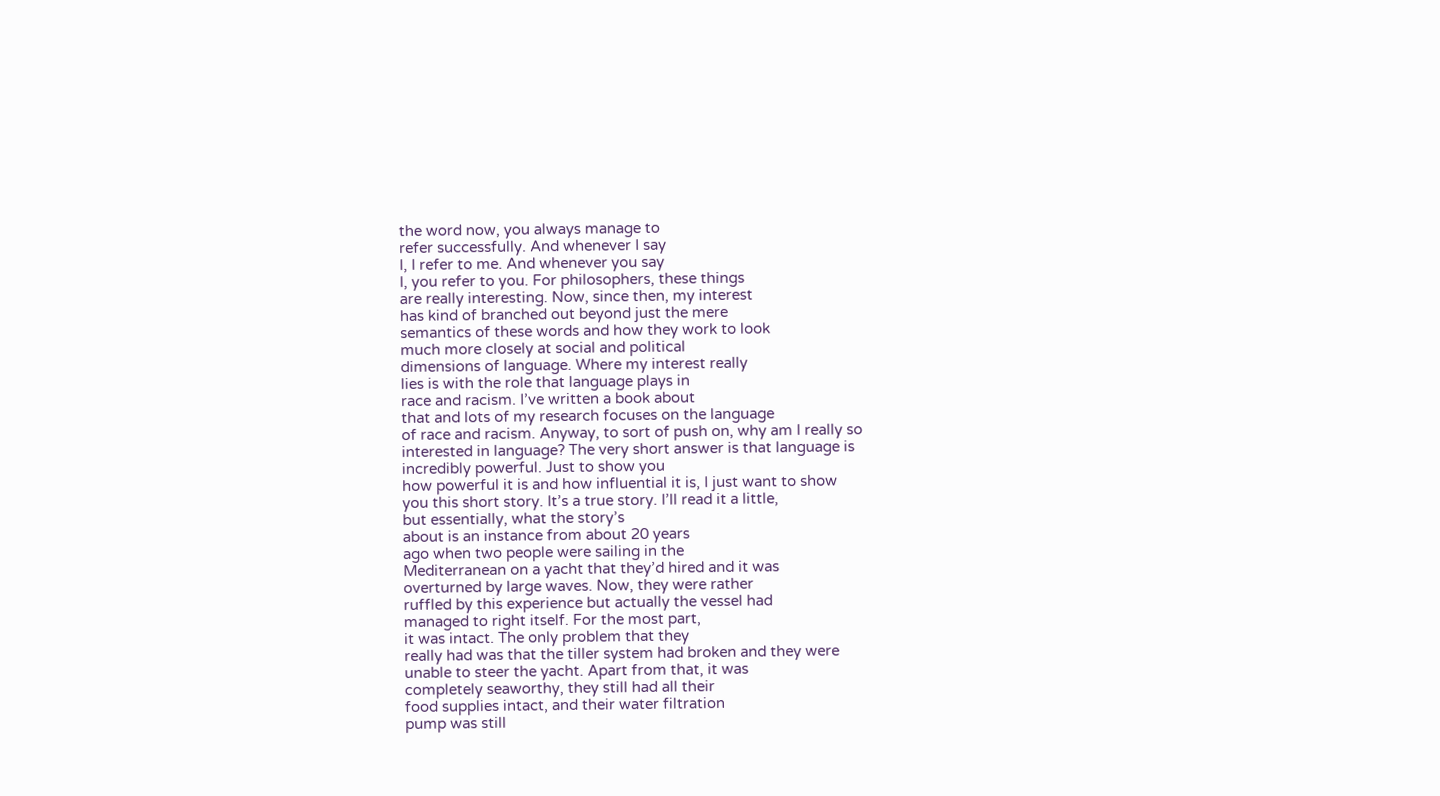the word now, you always manage to
refer successfully. And whenever I say
I, I refer to me. And whenever you say
I, you refer to you. For philosophers, these things
are really interesting. Now, since then, my interest
has kind of branched out beyond just the mere
semantics of these words and how they work to look
much more closely at social and political
dimensions of language. Where my interest really
lies is with the role that language plays in
race and racism. I’ve written a book about
that and lots of my research focuses on the language
of race and racism. Anyway, to sort of push on, why am I really so
interested in language? The very short answer is that language is
incredibly powerful. Just to show you
how powerful it is and how influential it is, I just want to show
you this short story. It’s a true story. I’ll read it a little,
but essentially, what the story’s
about is an instance from about 20 years
ago when two people were sailing in the
Mediterranean on a yacht that they’d hired and it was
overturned by large waves. Now, they were rather
ruffled by this experience but actually the vessel had
managed to right itself. For the most part,
it was intact. The only problem that they
really had was that the tiller system had broken and they were
unable to steer the yacht. Apart from that, it was
completely seaworthy, they still had all their
food supplies intact, and their water filtration
pump was still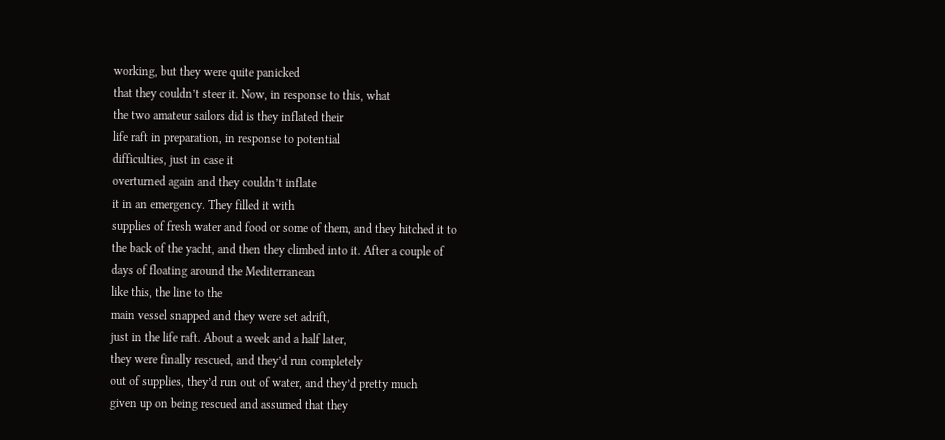working, but they were quite panicked
that they couldn’t steer it. Now, in response to this, what
the two amateur sailors did is they inflated their
life raft in preparation, in response to potential
difficulties, just in case it
overturned again and they couldn’t inflate
it in an emergency. They filled it with
supplies of fresh water and food or some of them, and they hitched it to
the back of the yacht, and then they climbed into it. After a couple of
days of floating around the Mediterranean
like this, the line to the
main vessel snapped and they were set adrift,
just in the life raft. About a week and a half later,
they were finally rescued, and they’d run completely
out of supplies, they’d run out of water, and they’d pretty much
given up on being rescued and assumed that they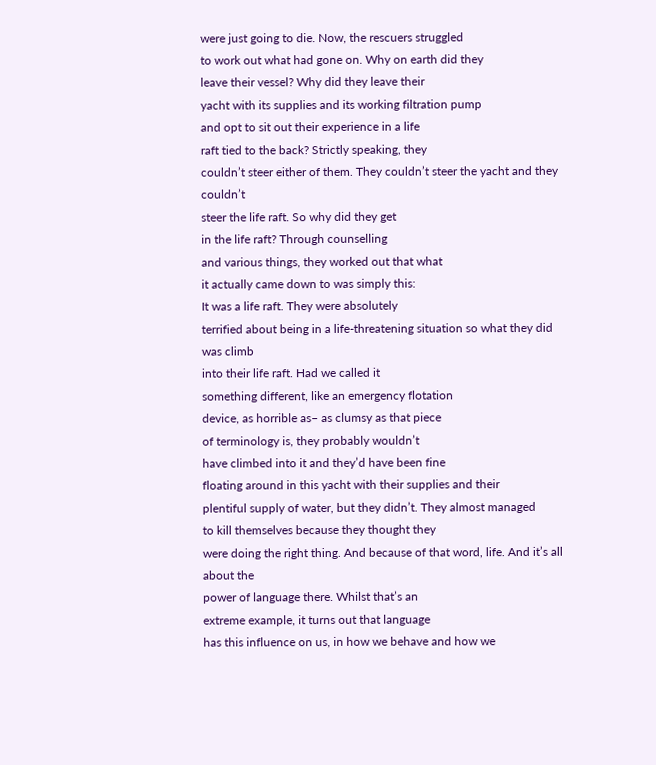were just going to die. Now, the rescuers struggled
to work out what had gone on. Why on earth did they
leave their vessel? Why did they leave their
yacht with its supplies and its working filtration pump
and opt to sit out their experience in a life
raft tied to the back? Strictly speaking, they
couldn’t steer either of them. They couldn’t steer the yacht and they couldn’t
steer the life raft. So why did they get
in the life raft? Through counselling
and various things, they worked out that what
it actually came down to was simply this:
It was a life raft. They were absolutely
terrified about being in a life-threatening situation so what they did was climb
into their life raft. Had we called it
something different, like an emergency flotation
device, as horrible as– as clumsy as that piece
of terminology is, they probably wouldn’t
have climbed into it and they’d have been fine
floating around in this yacht with their supplies and their
plentiful supply of water, but they didn’t. They almost managed
to kill themselves because they thought they
were doing the right thing. And because of that word, life. And it’s all about the
power of language there. Whilst that’s an
extreme example, it turns out that language
has this influence on us, in how we behave and how we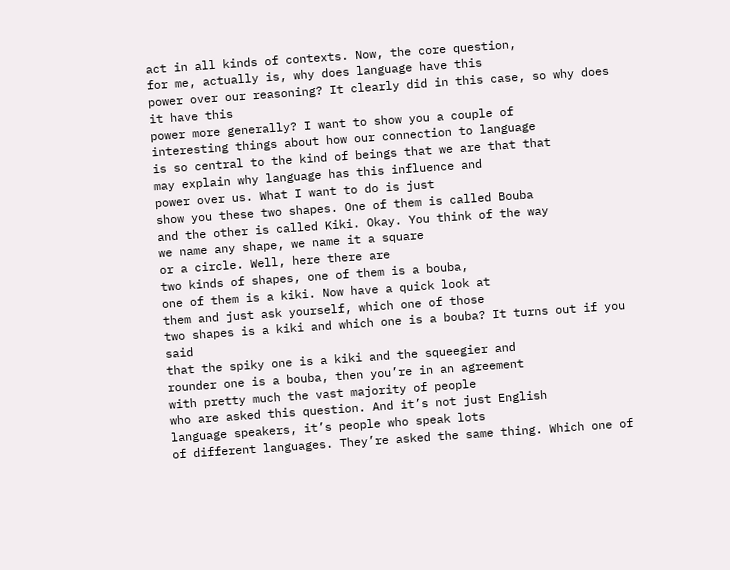act in all kinds of contexts. Now, the core question,
for me, actually is, why does language have this
power over our reasoning? It clearly did in this case, so why does it have this
power more generally? I want to show you a couple of
interesting things about how our connection to language
is so central to the kind of beings that we are that that
may explain why language has this influence and
power over us. What I want to do is just
show you these two shapes. One of them is called Bouba
and the other is called Kiki. Okay. You think of the way
we name any shape, we name it a square
or a circle. Well, here there are
two kinds of shapes, one of them is a bouba,
one of them is a kiki. Now have a quick look at
them and just ask yourself, which one of those
two shapes is a kiki and which one is a bouba? It turns out if you said
that the spiky one is a kiki and the squeegier and
rounder one is a bouba, then you’re in an agreement
with pretty much the vast majority of people
who are asked this question. And it’s not just English
language speakers, it’s people who speak lots
of different languages. They’re asked the same thing. Which one of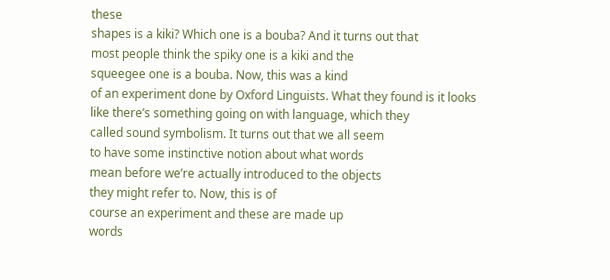these
shapes is a kiki? Which one is a bouba? And it turns out that
most people think the spiky one is a kiki and the
squeegee one is a bouba. Now, this was a kind
of an experiment done by Oxford Linguists. What they found is it looks
like there’s something going on with language, which they
called sound symbolism. It turns out that we all seem
to have some instinctive notion about what words
mean before we’re actually introduced to the objects
they might refer to. Now, this is of
course an experiment and these are made up
words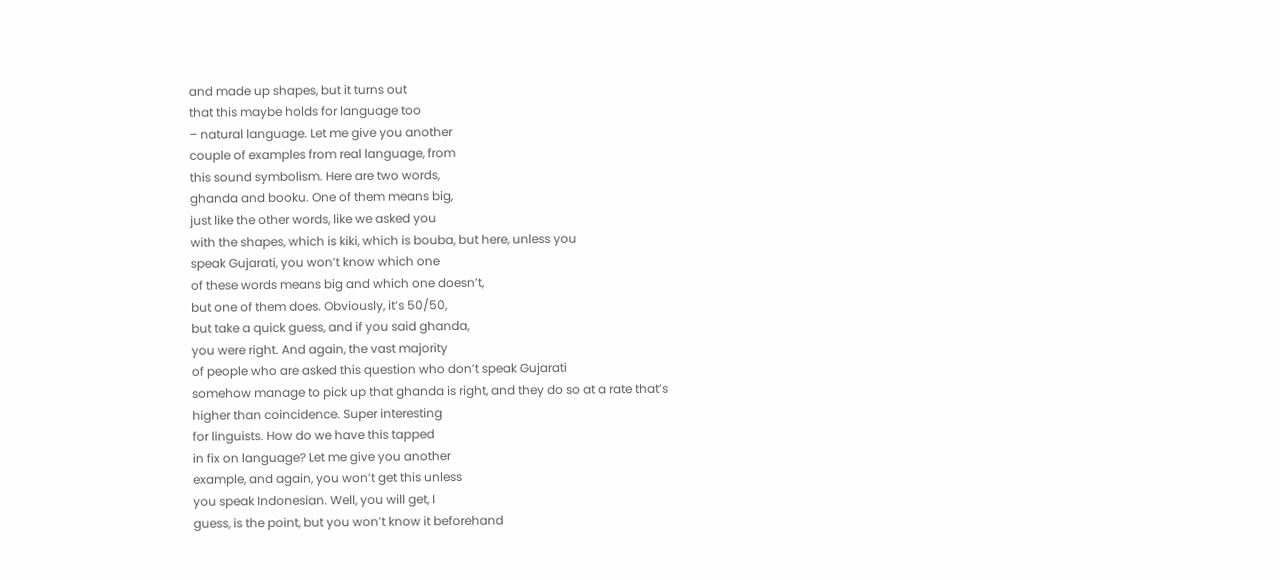and made up shapes, but it turns out
that this maybe holds for language too
– natural language. Let me give you another
couple of examples from real language, from
this sound symbolism. Here are two words,
ghanda and booku. One of them means big,
just like the other words, like we asked you
with the shapes, which is kiki, which is bouba, but here, unless you
speak Gujarati, you won’t know which one
of these words means big and which one doesn’t,
but one of them does. Obviously, it’s 50/50,
but take a quick guess, and if you said ghanda,
you were right. And again, the vast majority
of people who are asked this question who don’t speak Gujarati
somehow manage to pick up that ghanda is right, and they do so at a rate that’s
higher than coincidence. Super interesting
for linguists. How do we have this tapped
in fix on language? Let me give you another
example, and again, you won’t get this unless
you speak Indonesian. Well, you will get, I
guess, is the point, but you won’t know it beforehand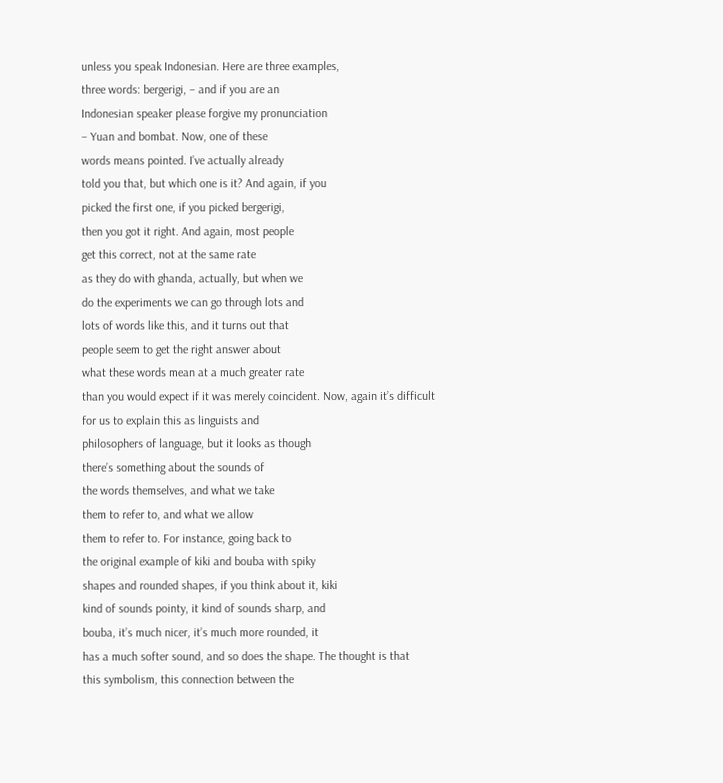unless you speak Indonesian. Here are three examples,
three words: bergerigi, – and if you are an
Indonesian speaker please forgive my pronunciation
– Yuan and bombat. Now, one of these
words means pointed. I’ve actually already
told you that, but which one is it? And again, if you
picked the first one, if you picked bergerigi,
then you got it right. And again, most people
get this correct, not at the same rate
as they do with ghanda, actually, but when we
do the experiments we can go through lots and
lots of words like this, and it turns out that
people seem to get the right answer about
what these words mean at a much greater rate
than you would expect if it was merely coincident. Now, again it’s difficult
for us to explain this as linguists and
philosophers of language, but it looks as though
there’s something about the sounds of
the words themselves, and what we take
them to refer to, and what we allow
them to refer to. For instance, going back to
the original example of kiki and bouba with spiky
shapes and rounded shapes, if you think about it, kiki
kind of sounds pointy, it kind of sounds sharp, and
bouba, it’s much nicer, it’s much more rounded, it
has a much softer sound, and so does the shape. The thought is that
this symbolism, this connection between the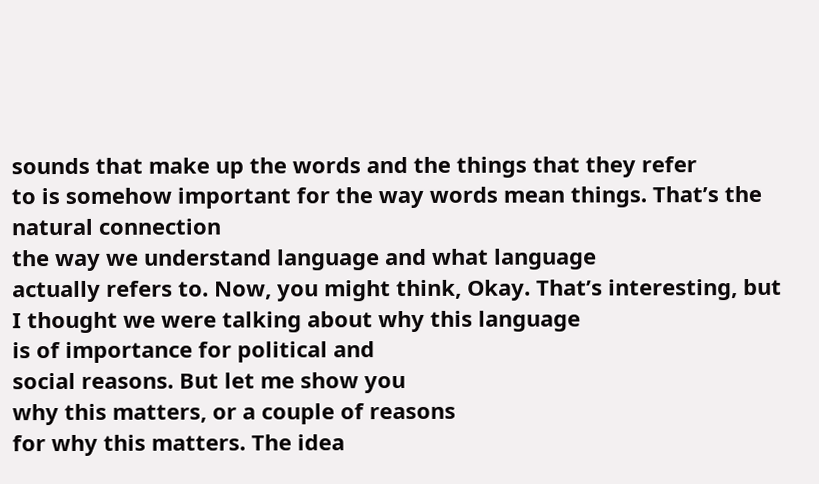sounds that make up the words and the things that they refer
to is somehow important for the way words mean things. That’s the natural connection
the way we understand language and what language
actually refers to. Now, you might think, Okay. That’s interesting, but
I thought we were talking about why this language
is of importance for political and
social reasons. But let me show you
why this matters, or a couple of reasons
for why this matters. The idea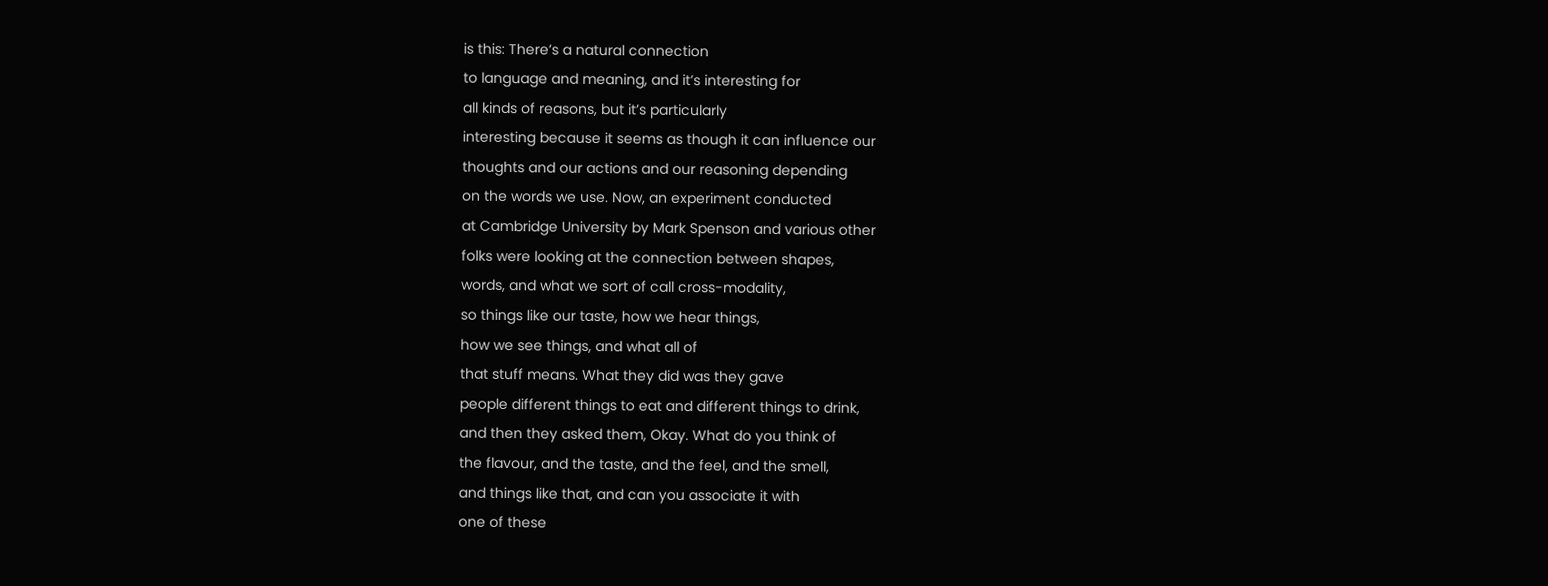is this: There’s a natural connection
to language and meaning, and it’s interesting for
all kinds of reasons, but it’s particularly
interesting because it seems as though it can influence our
thoughts and our actions and our reasoning depending
on the words we use. Now, an experiment conducted
at Cambridge University by Mark Spenson and various other
folks were looking at the connection between shapes,
words, and what we sort of call cross-modality,
so things like our taste, how we hear things,
how we see things, and what all of
that stuff means. What they did was they gave
people different things to eat and different things to drink,
and then they asked them, Okay. What do you think of
the flavour, and the taste, and the feel, and the smell,
and things like that, and can you associate it with
one of these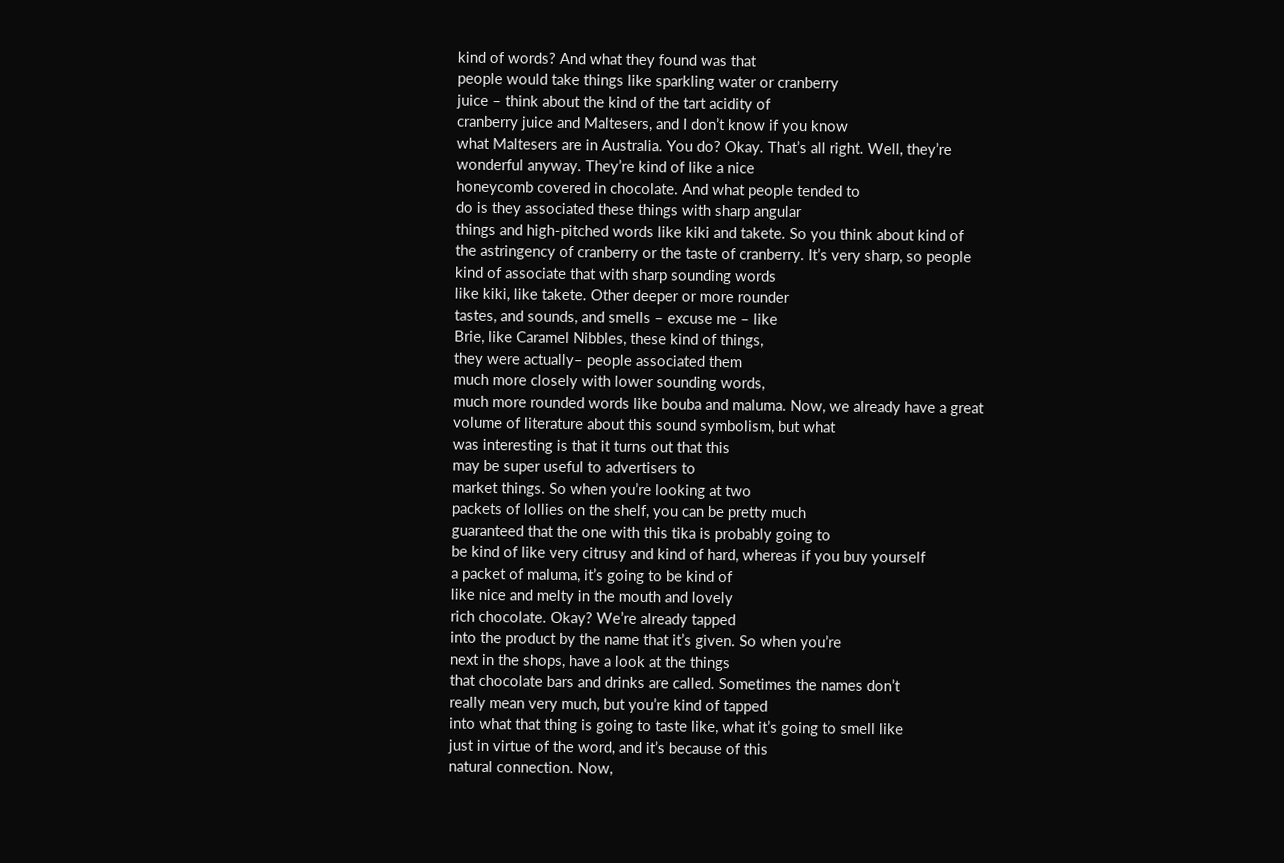kind of words? And what they found was that
people would take things like sparkling water or cranberry
juice – think about the kind of the tart acidity of
cranberry juice and Maltesers, and I don’t know if you know
what Maltesers are in Australia. You do? Okay. That’s all right. Well, they’re wonderful anyway. They’re kind of like a nice
honeycomb covered in chocolate. And what people tended to
do is they associated these things with sharp angular
things and high-pitched words like kiki and takete. So you think about kind of
the astringency of cranberry or the taste of cranberry. It’s very sharp, so people
kind of associate that with sharp sounding words
like kiki, like takete. Other deeper or more rounder
tastes, and sounds, and smells – excuse me – like
Brie, like Caramel Nibbles, these kind of things,
they were actually– people associated them
much more closely with lower sounding words,
much more rounded words like bouba and maluma. Now, we already have a great
volume of literature about this sound symbolism, but what
was interesting is that it turns out that this
may be super useful to advertisers to
market things. So when you’re looking at two
packets of lollies on the shelf, you can be pretty much
guaranteed that the one with this tika is probably going to
be kind of like very citrusy and kind of hard, whereas if you buy yourself
a packet of maluma, it’s going to be kind of
like nice and melty in the mouth and lovely
rich chocolate. Okay? We’re already tapped
into the product by the name that it’s given. So when you’re
next in the shops, have a look at the things
that chocolate bars and drinks are called. Sometimes the names don’t
really mean very much, but you’re kind of tapped
into what that thing is going to taste like, what it’s going to smell like
just in virtue of the word, and it’s because of this
natural connection. Now,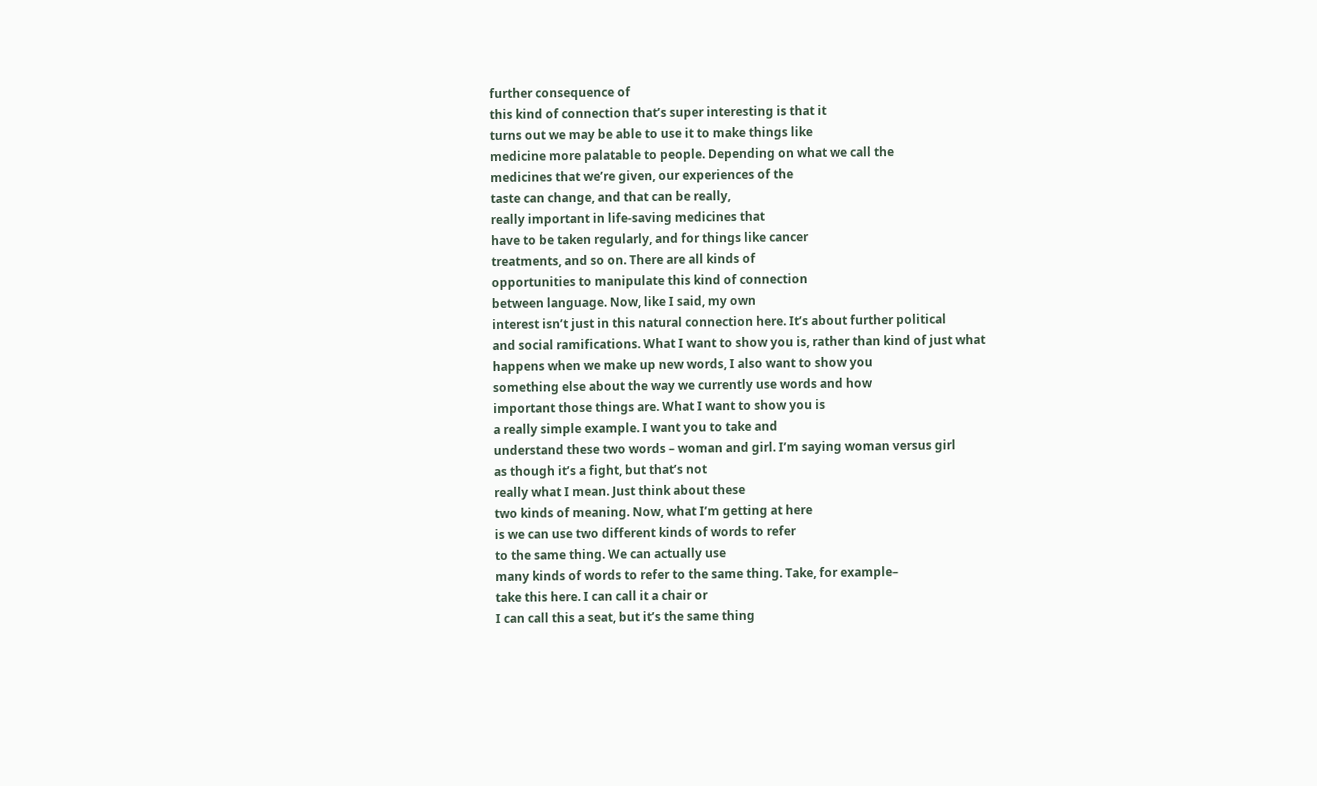further consequence of
this kind of connection that’s super interesting is that it
turns out we may be able to use it to make things like
medicine more palatable to people. Depending on what we call the
medicines that we’re given, our experiences of the
taste can change, and that can be really,
really important in life-saving medicines that
have to be taken regularly, and for things like cancer
treatments, and so on. There are all kinds of
opportunities to manipulate this kind of connection
between language. Now, like I said, my own
interest isn’t just in this natural connection here. It’s about further political
and social ramifications. What I want to show you is, rather than kind of just what
happens when we make up new words, I also want to show you
something else about the way we currently use words and how
important those things are. What I want to show you is
a really simple example. I want you to take and
understand these two words – woman and girl. I’m saying woman versus girl
as though it’s a fight, but that’s not
really what I mean. Just think about these
two kinds of meaning. Now, what I’m getting at here
is we can use two different kinds of words to refer
to the same thing. We can actually use
many kinds of words to refer to the same thing. Take, for example–
take this here. I can call it a chair or
I can call this a seat, but it’s the same thing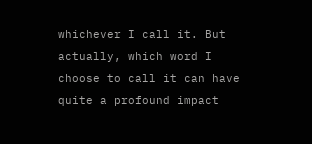whichever I call it. But actually, which word I
choose to call it can have quite a profound impact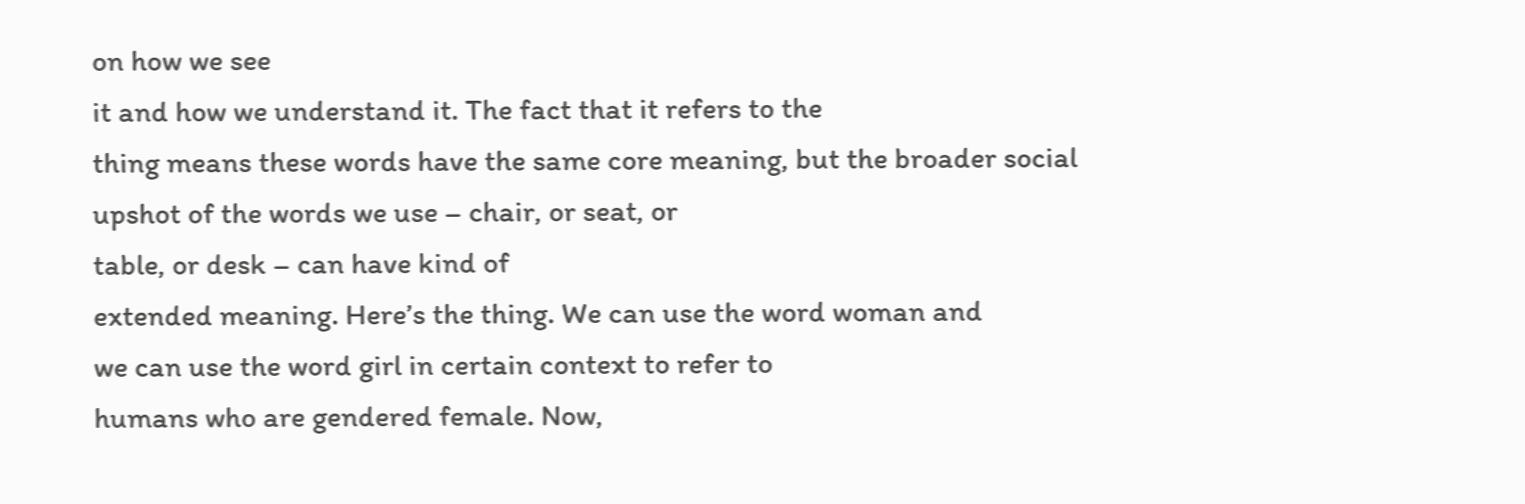on how we see
it and how we understand it. The fact that it refers to the
thing means these words have the same core meaning, but the broader social
upshot of the words we use – chair, or seat, or
table, or desk – can have kind of
extended meaning. Here’s the thing. We can use the word woman and
we can use the word girl in certain context to refer to
humans who are gendered female. Now,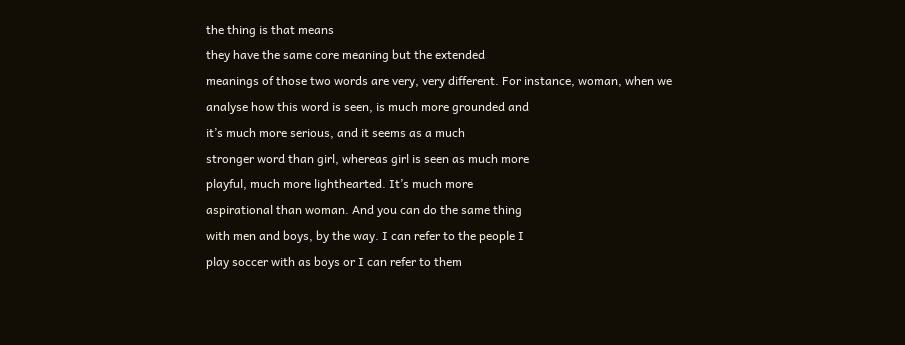the thing is that means
they have the same core meaning but the extended
meanings of those two words are very, very different. For instance, woman, when we
analyse how this word is seen, is much more grounded and
it’s much more serious, and it seems as a much
stronger word than girl, whereas girl is seen as much more
playful, much more lighthearted. It’s much more
aspirational than woman. And you can do the same thing
with men and boys, by the way. I can refer to the people I
play soccer with as boys or I can refer to them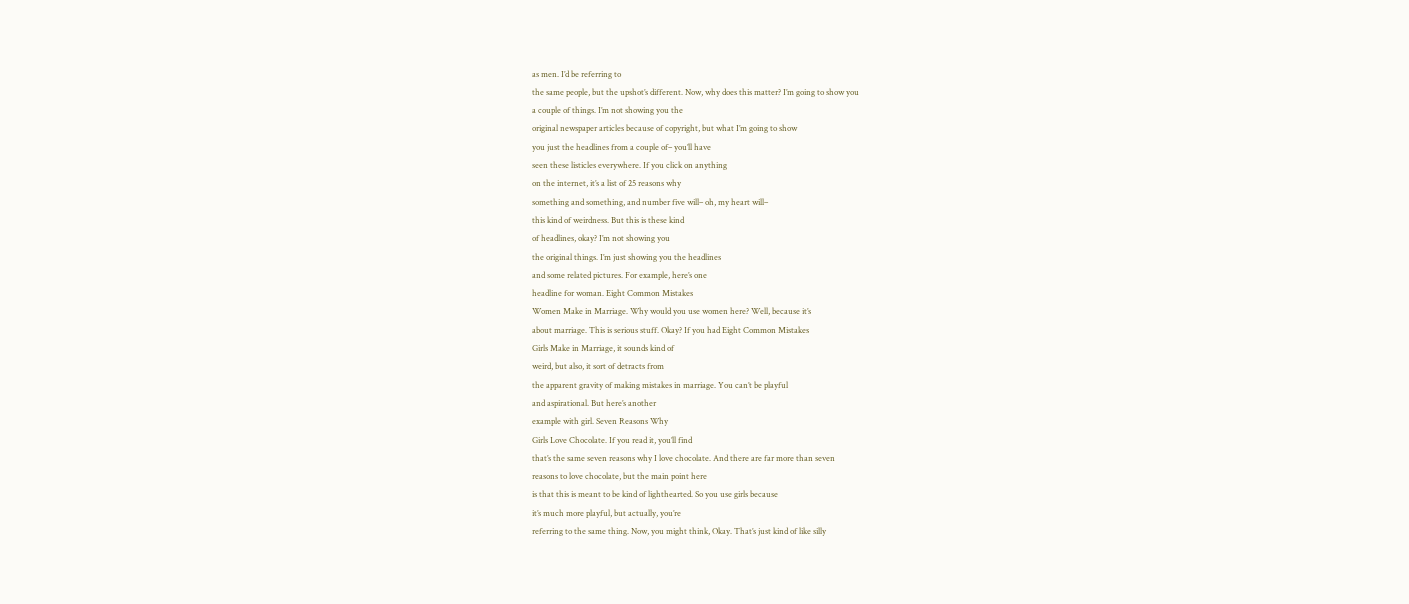as men. I’d be referring to
the same people, but the upshot’s different. Now, why does this matter? I’m going to show you
a couple of things. I’m not showing you the
original newspaper articles because of copyright, but what I’m going to show
you just the headlines from a couple of– you’ll have
seen these listicles everywhere. If you click on anything
on the internet, it’s a list of 25 reasons why
something and something, and number five will– oh, my heart will–
this kind of weirdness. But this is these kind
of headlines, okay? I’m not showing you
the original things. I’m just showing you the headlines
and some related pictures. For example, here’s one
headline for woman. Eight Common Mistakes
Women Make in Marriage. Why would you use women here? Well, because it’s
about marriage. This is serious stuff. Okay? If you had Eight Common Mistakes
Girls Make in Marriage, it sounds kind of
weird, but also, it sort of detracts from
the apparent gravity of making mistakes in marriage. You can’t be playful
and aspirational. But here’s another
example with girl. Seven Reasons Why
Girls Love Chocolate. If you read it, you’ll find
that’s the same seven reasons why I love chocolate. And there are far more than seven
reasons to love chocolate, but the main point here
is that this is meant to be kind of lighthearted. So you use girls because
it’s much more playful, but actually, you’re
referring to the same thing. Now, you might think, Okay. That’s just kind of like silly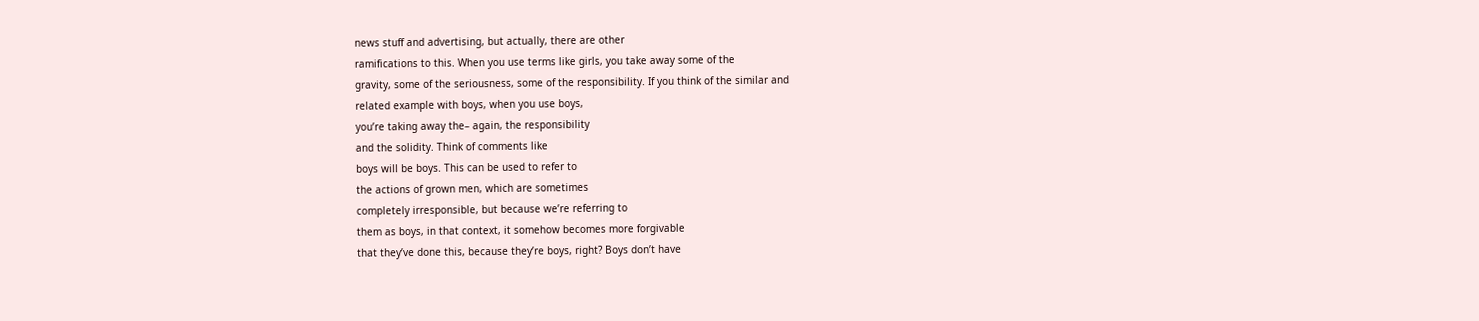news stuff and advertising, but actually, there are other
ramifications to this. When you use terms like girls, you take away some of the
gravity, some of the seriousness, some of the responsibility. If you think of the similar and
related example with boys, when you use boys,
you’re taking away the– again, the responsibility
and the solidity. Think of comments like
boys will be boys. This can be used to refer to
the actions of grown men, which are sometimes
completely irresponsible, but because we’re referring to
them as boys, in that context, it somehow becomes more forgivable
that they’ve done this, because they’re boys, right? Boys don’t have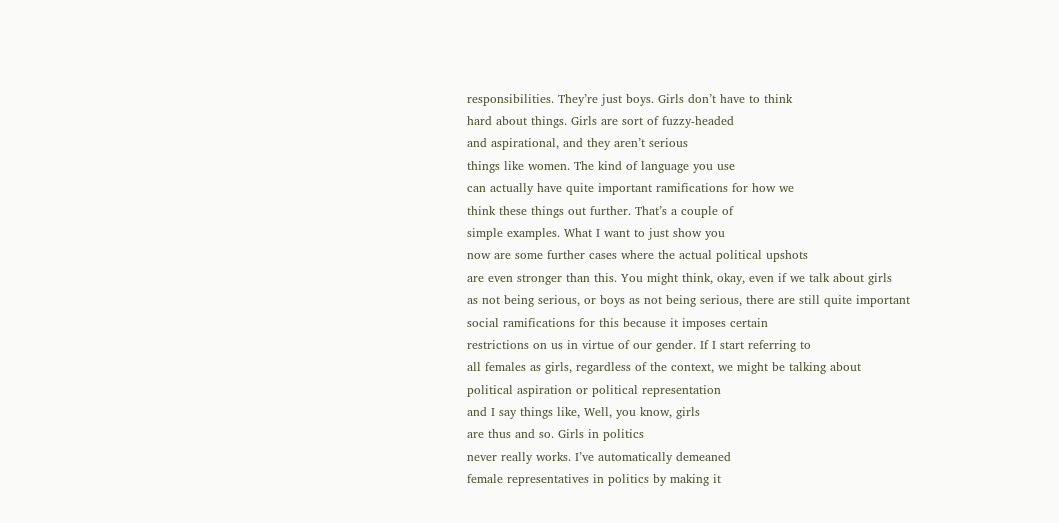responsibilities. They’re just boys. Girls don’t have to think
hard about things. Girls are sort of fuzzy-headed
and aspirational, and they aren’t serious
things like women. The kind of language you use
can actually have quite important ramifications for how we
think these things out further. That’s a couple of
simple examples. What I want to just show you
now are some further cases where the actual political upshots
are even stronger than this. You might think, okay, even if we talk about girls
as not being serious, or boys as not being serious, there are still quite important
social ramifications for this because it imposes certain
restrictions on us in virtue of our gender. If I start referring to
all females as girls, regardless of the context, we might be talking about
political aspiration or political representation
and I say things like, Well, you know, girls
are thus and so. Girls in politics
never really works. I’ve automatically demeaned
female representatives in politics by making it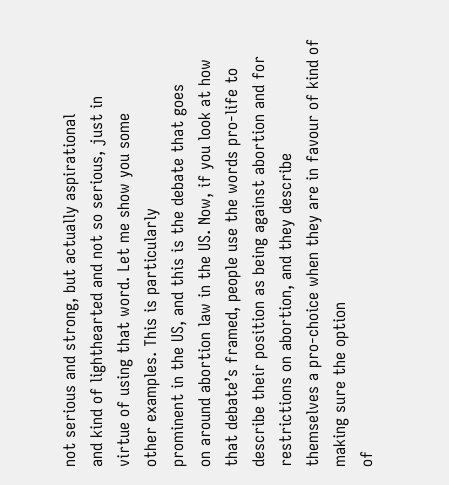not serious and strong, but actually aspirational
and kind of lighthearted and not so serious, just in
virtue of using that word. Let me show you some
other examples. This is particularly
prominent in the US, and this is the debate that goes
on around abortion law in the US. Now, if you look at how
that debate’s framed, people use the words pro-life to
describe their position as being against abortion and for
restrictions on abortion, and they describe
themselves a pro-choice when they are in favour of kind of making sure the option
of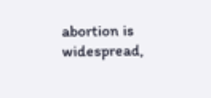abortion is widespread,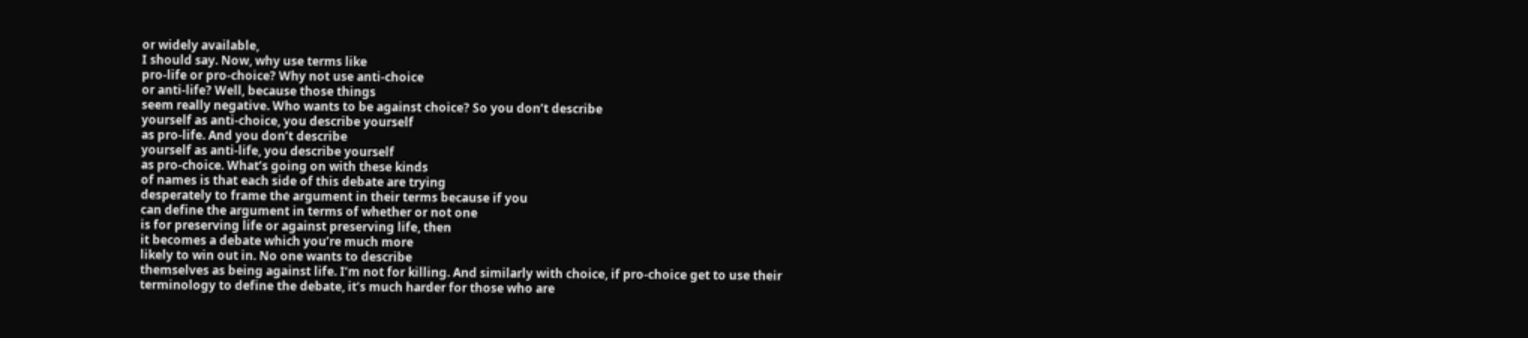or widely available,
I should say. Now, why use terms like
pro-life or pro-choice? Why not use anti-choice
or anti-life? Well, because those things
seem really negative. Who wants to be against choice? So you don’t describe
yourself as anti-choice, you describe yourself
as pro-life. And you don’t describe
yourself as anti-life, you describe yourself
as pro-choice. What’s going on with these kinds
of names is that each side of this debate are trying
desperately to frame the argument in their terms because if you
can define the argument in terms of whether or not one
is for preserving life or against preserving life, then
it becomes a debate which you’re much more
likely to win out in. No one wants to describe
themselves as being against life. I’m not for killing. And similarly with choice, if pro-choice get to use their
terminology to define the debate, it’s much harder for those who are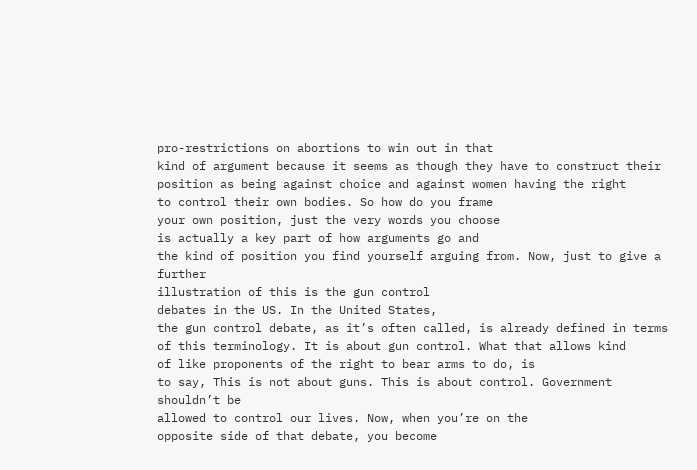pro-restrictions on abortions to win out in that
kind of argument because it seems as though they have to construct their
position as being against choice and against women having the right
to control their own bodies. So how do you frame
your own position, just the very words you choose
is actually a key part of how arguments go and
the kind of position you find yourself arguing from. Now, just to give a further
illustration of this is the gun control
debates in the US. In the United States,
the gun control debate, as it’s often called, is already defined in terms
of this terminology. It is about gun control. What that allows kind
of like proponents of the right to bear arms to do, is
to say, This is not about guns. This is about control. Government shouldn’t be
allowed to control our lives. Now, when you’re on the
opposite side of that debate, you become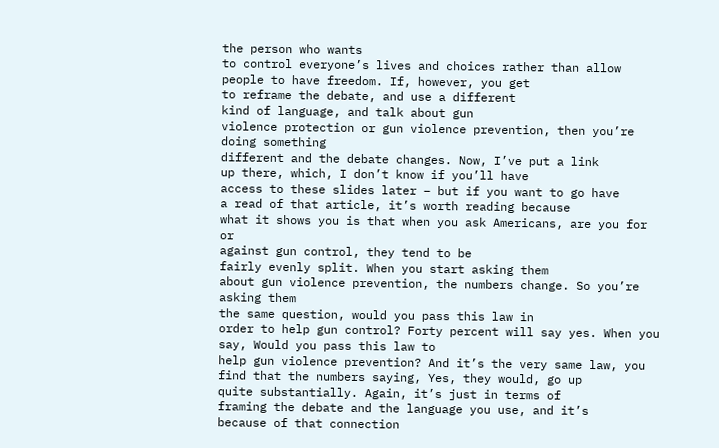the person who wants
to control everyone’s lives and choices rather than allow
people to have freedom. If, however, you get
to reframe the debate, and use a different
kind of language, and talk about gun
violence protection or gun violence prevention, then you’re doing something
different and the debate changes. Now, I’ve put a link
up there, which, I don’t know if you’ll have
access to these slides later – but if you want to go have
a read of that article, it’s worth reading because
what it shows you is that when you ask Americans, are you for or
against gun control, they tend to be
fairly evenly split. When you start asking them
about gun violence prevention, the numbers change. So you’re asking them
the same question, would you pass this law in
order to help gun control? Forty percent will say yes. When you say, Would you pass this law to
help gun violence prevention? And it’s the very same law, you
find that the numbers saying, Yes, they would, go up
quite substantially. Again, it’s just in terms of
framing the debate and the language you use, and it’s
because of that connection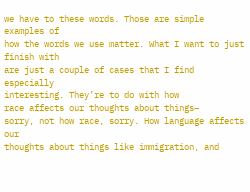we have to these words. Those are simple examples of
how the words we use matter. What I want to just finish with
are just a couple of cases that I find especially
interesting. They’re to do with how
race affects our thoughts about things–
sorry, not how race, sorry. How language affects our
thoughts about things like immigration, and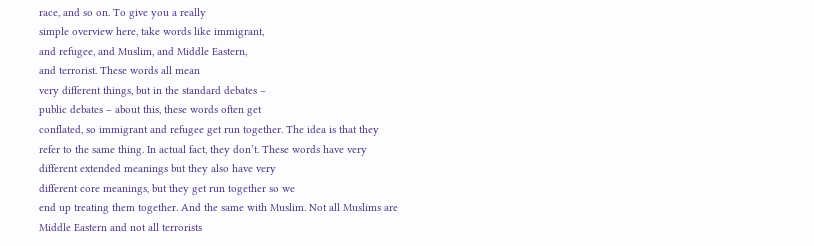race, and so on. To give you a really
simple overview here, take words like immigrant,
and refugee, and Muslim, and Middle Eastern,
and terrorist. These words all mean
very different things, but in the standard debates –
public debates – about this, these words often get
conflated, so immigrant and refugee get run together. The idea is that they
refer to the same thing. In actual fact, they don’t. These words have very
different extended meanings but they also have very
different core meanings, but they get run together so we
end up treating them together. And the same with Muslim. Not all Muslims are
Middle Eastern and not all terrorists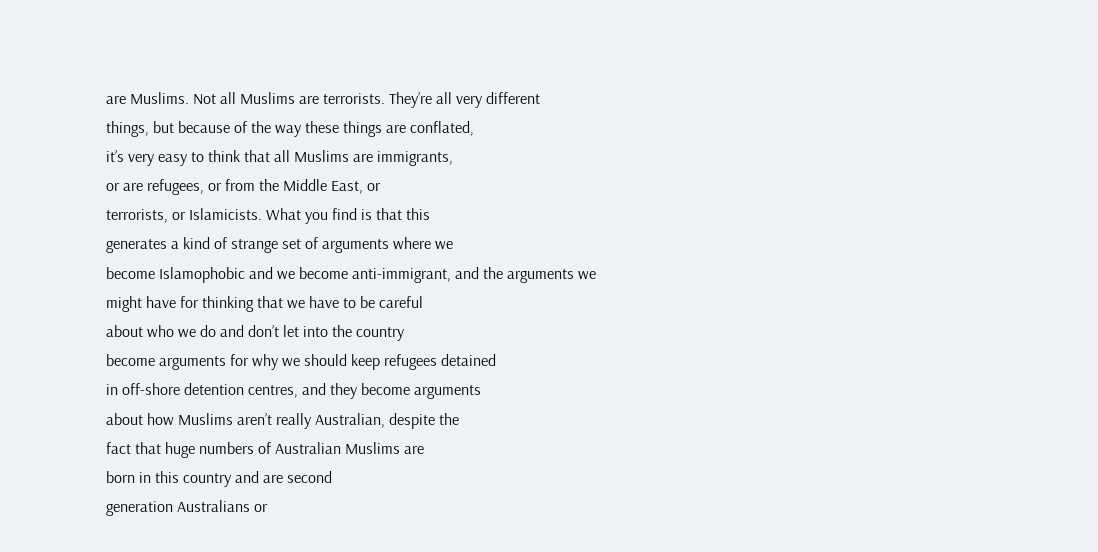are Muslims. Not all Muslims are terrorists. They’re all very different
things, but because of the way these things are conflated,
it’s very easy to think that all Muslims are immigrants,
or are refugees, or from the Middle East, or
terrorists, or Islamicists. What you find is that this
generates a kind of strange set of arguments where we
become Islamophobic and we become anti-immigrant, and the arguments we
might have for thinking that we have to be careful
about who we do and don’t let into the country
become arguments for why we should keep refugees detained
in off-shore detention centres, and they become arguments
about how Muslims aren’t really Australian, despite the
fact that huge numbers of Australian Muslims are
born in this country and are second
generation Australians or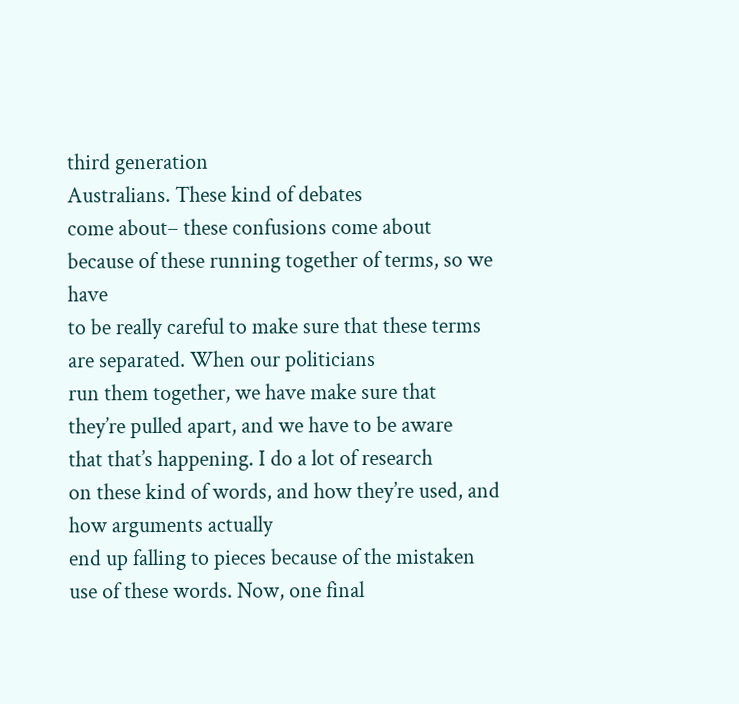third generation
Australians. These kind of debates
come about– these confusions come about
because of these running together of terms, so we have
to be really careful to make sure that these terms
are separated. When our politicians
run them together, we have make sure that
they’re pulled apart, and we have to be aware
that that’s happening. I do a lot of research
on these kind of words, and how they’re used, and how arguments actually
end up falling to pieces because of the mistaken
use of these words. Now, one final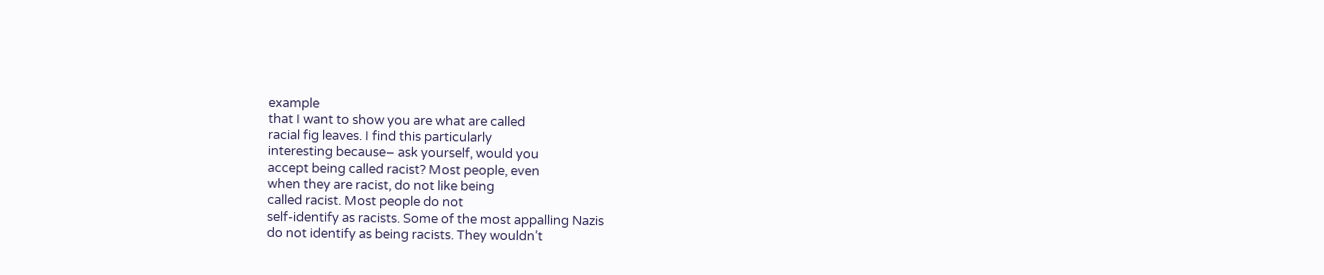example
that I want to show you are what are called
racial fig leaves. I find this particularly
interesting because– ask yourself, would you
accept being called racist? Most people, even
when they are racist, do not like being
called racist. Most people do not
self-identify as racists. Some of the most appalling Nazis
do not identify as being racists. They wouldn’t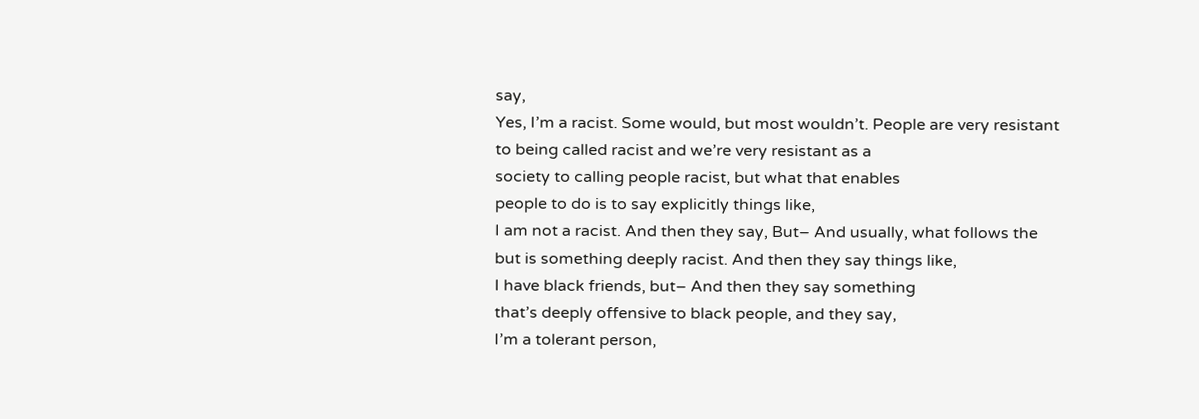say,
Yes, I’m a racist. Some would, but most wouldn’t. People are very resistant
to being called racist and we’re very resistant as a
society to calling people racist, but what that enables
people to do is to say explicitly things like,
I am not a racist. And then they say, But– And usually, what follows the
but is something deeply racist. And then they say things like,
I have black friends, but– And then they say something
that’s deeply offensive to black people, and they say,
I’m a tolerant person,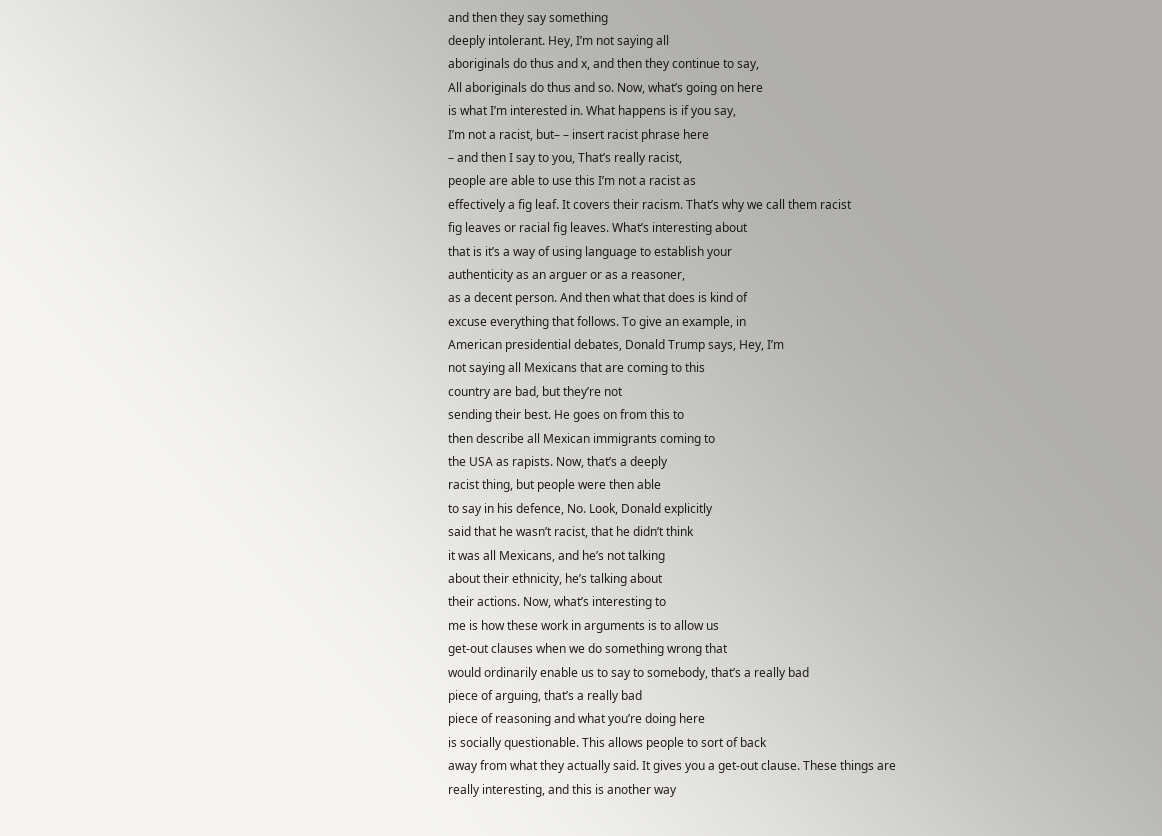and then they say something
deeply intolerant. Hey, I’m not saying all
aboriginals do thus and x, and then they continue to say,
All aboriginals do thus and so. Now, what’s going on here
is what I’m interested in. What happens is if you say,
I’m not a racist, but– – insert racist phrase here
– and then I say to you, That’s really racist,
people are able to use this I’m not a racist as
effectively a fig leaf. It covers their racism. That’s why we call them racist
fig leaves or racial fig leaves. What’s interesting about
that is it’s a way of using language to establish your
authenticity as an arguer or as a reasoner,
as a decent person. And then what that does is kind of
excuse everything that follows. To give an example, in
American presidential debates, Donald Trump says, Hey, I’m
not saying all Mexicans that are coming to this
country are bad, but they’re not
sending their best. He goes on from this to
then describe all Mexican immigrants coming to
the USA as rapists. Now, that’s a deeply
racist thing, but people were then able
to say in his defence, No. Look, Donald explicitly
said that he wasn’t racist, that he didn’t think
it was all Mexicans, and he’s not talking
about their ethnicity, he’s talking about
their actions. Now, what’s interesting to
me is how these work in arguments is to allow us
get-out clauses when we do something wrong that
would ordinarily enable us to say to somebody, that’s a really bad
piece of arguing, that’s a really bad
piece of reasoning and what you’re doing here
is socially questionable. This allows people to sort of back
away from what they actually said. It gives you a get-out clause. These things are
really interesting, and this is another way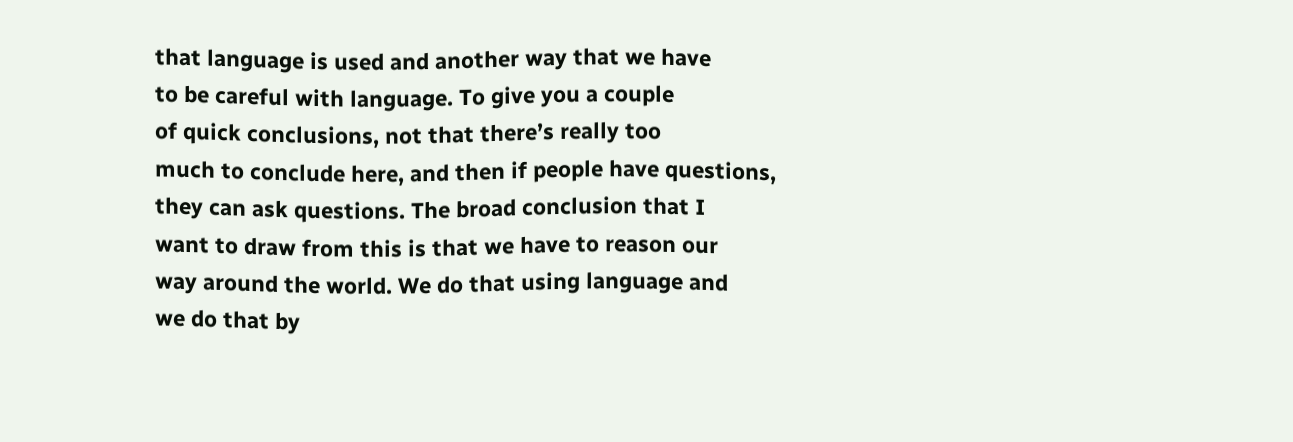that language is used and another way that we have
to be careful with language. To give you a couple
of quick conclusions, not that there’s really too
much to conclude here, and then if people have questions,
they can ask questions. The broad conclusion that I
want to draw from this is that we have to reason our
way around the world. We do that using language and
we do that by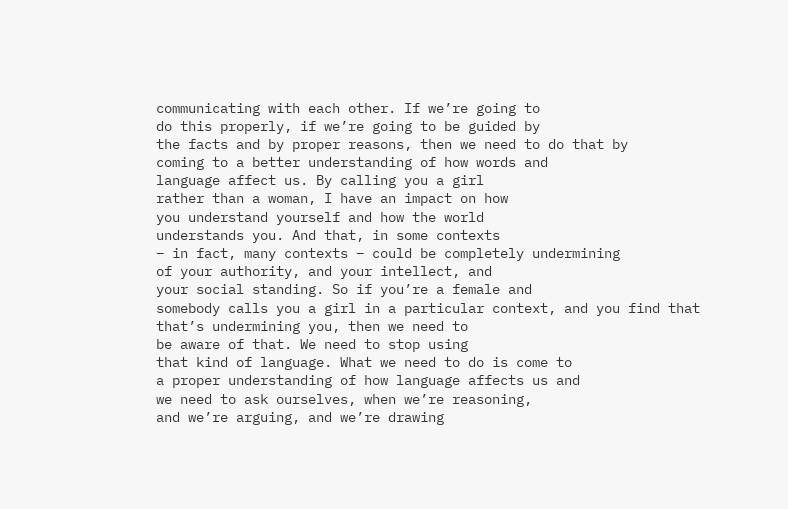communicating with each other. If we’re going to
do this properly, if we’re going to be guided by
the facts and by proper reasons, then we need to do that by
coming to a better understanding of how words and
language affect us. By calling you a girl
rather than a woman, I have an impact on how
you understand yourself and how the world
understands you. And that, in some contexts
– in fact, many contexts – could be completely undermining
of your authority, and your intellect, and
your social standing. So if you’re a female and
somebody calls you a girl in a particular context, and you find that
that’s undermining you, then we need to
be aware of that. We need to stop using
that kind of language. What we need to do is come to
a proper understanding of how language affects us and
we need to ask ourselves, when we’re reasoning,
and we’re arguing, and we’re drawing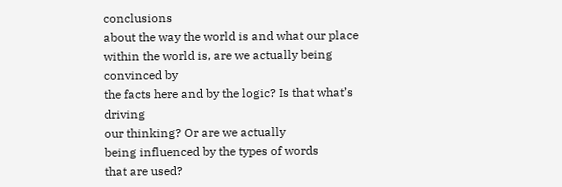conclusions
about the way the world is and what our place
within the world is, are we actually being convinced by
the facts here and by the logic? Is that what’s driving
our thinking? Or are we actually
being influenced by the types of words
that are used?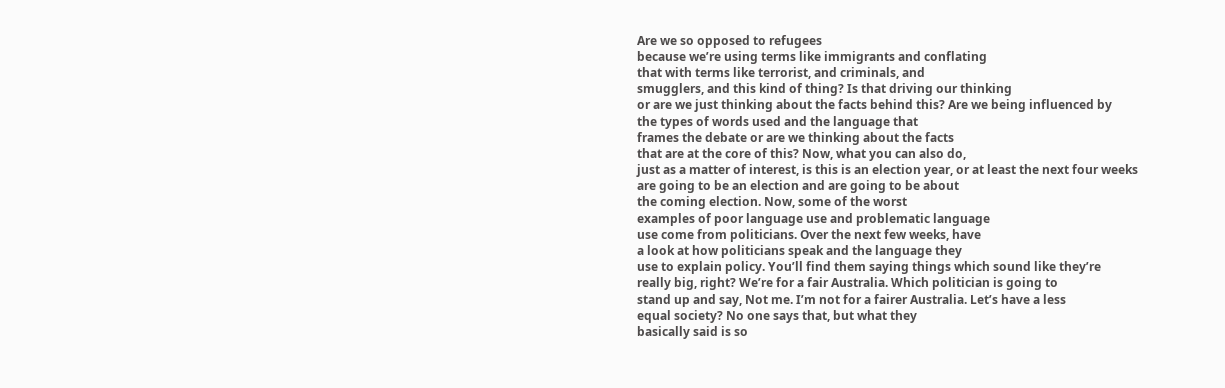Are we so opposed to refugees
because we’re using terms like immigrants and conflating
that with terms like terrorist, and criminals, and
smugglers, and this kind of thing? Is that driving our thinking
or are we just thinking about the facts behind this? Are we being influenced by
the types of words used and the language that
frames the debate or are we thinking about the facts
that are at the core of this? Now, what you can also do,
just as a matter of interest, is this is an election year, or at least the next four weeks
are going to be an election and are going to be about
the coming election. Now, some of the worst
examples of poor language use and problematic language
use come from politicians. Over the next few weeks, have
a look at how politicians speak and the language they
use to explain policy. You’ll find them saying things which sound like they’re
really big, right? We’re for a fair Australia. Which politician is going to
stand up and say, Not me. I’m not for a fairer Australia. Let’s have a less
equal society? No one says that, but what they
basically said is so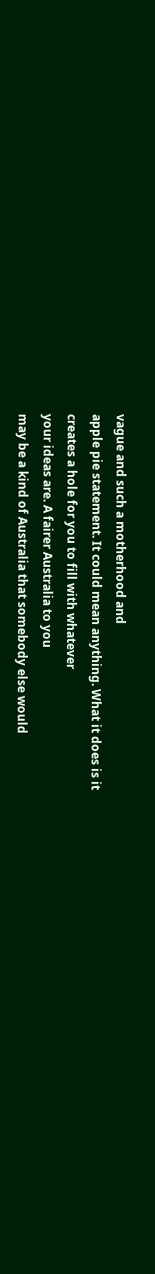vague and such a motherhood and
apple pie statement. It could mean anything. What it does is it
creates a hole for you to fill with whatever
your ideas are. A fairer Australia to you
may be a kind of Australia that somebody else would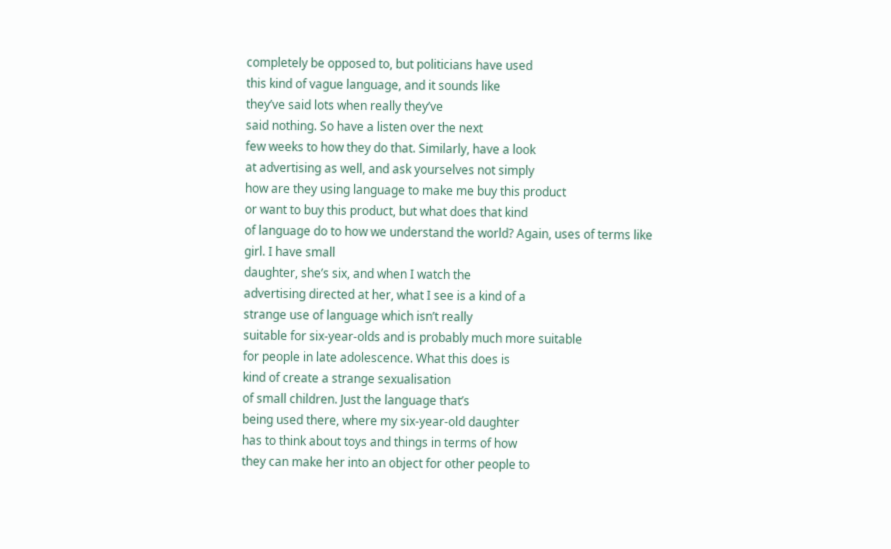completely be opposed to, but politicians have used
this kind of vague language, and it sounds like
they’ve said lots when really they’ve
said nothing. So have a listen over the next
few weeks to how they do that. Similarly, have a look
at advertising as well, and ask yourselves not simply
how are they using language to make me buy this product
or want to buy this product, but what does that kind
of language do to how we understand the world? Again, uses of terms like girl. I have small
daughter, she’s six, and when I watch the
advertising directed at her, what I see is a kind of a
strange use of language which isn’t really
suitable for six-year-olds and is probably much more suitable
for people in late adolescence. What this does is
kind of create a strange sexualisation
of small children. Just the language that’s
being used there, where my six-year-old daughter
has to think about toys and things in terms of how
they can make her into an object for other people to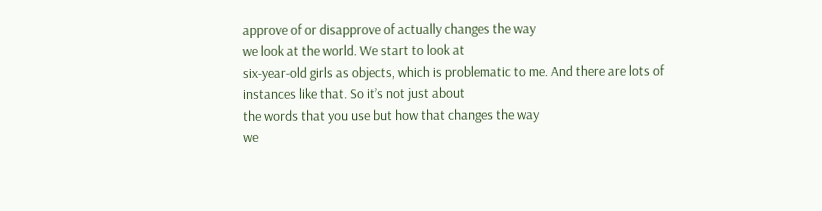approve of or disapprove of actually changes the way
we look at the world. We start to look at
six-year-old girls as objects, which is problematic to me. And there are lots of
instances like that. So it’s not just about
the words that you use but how that changes the way
we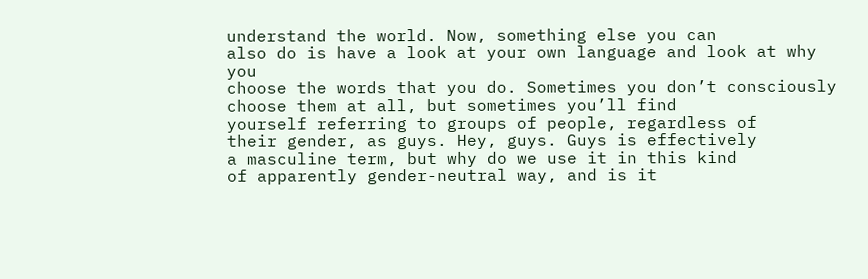understand the world. Now, something else you can
also do is have a look at your own language and look at why you
choose the words that you do. Sometimes you don’t consciously
choose them at all, but sometimes you’ll find
yourself referring to groups of people, regardless of
their gender, as guys. Hey, guys. Guys is effectively
a masculine term, but why do we use it in this kind
of apparently gender-neutral way, and is it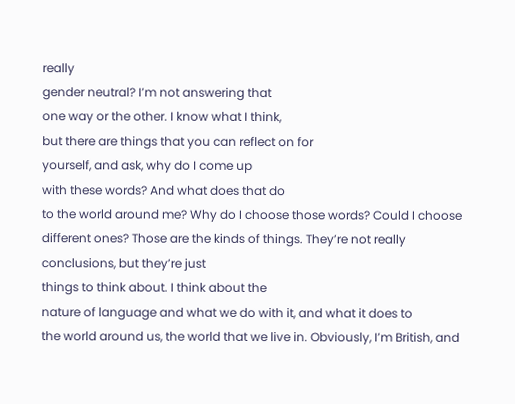really
gender neutral? I’m not answering that
one way or the other. I know what I think,
but there are things that you can reflect on for
yourself, and ask, why do I come up
with these words? And what does that do
to the world around me? Why do I choose those words? Could I choose different ones? Those are the kinds of things. They’re not really conclusions, but they’re just
things to think about. I think about the
nature of language and what we do with it, and what it does to
the world around us, the world that we live in. Obviously, I’m British, and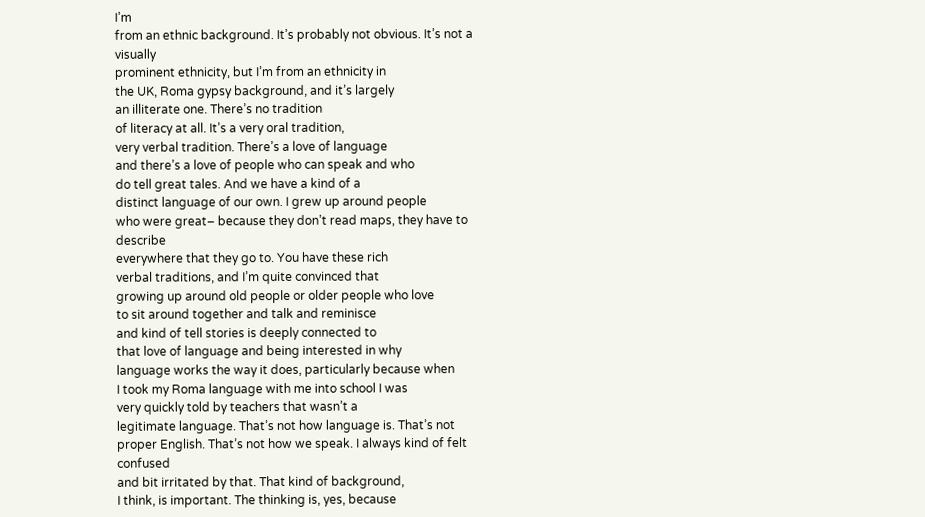I’m
from an ethnic background. It’s probably not obvious. It’s not a visually
prominent ethnicity, but I’m from an ethnicity in
the UK, Roma gypsy background, and it’s largely
an illiterate one. There’s no tradition
of literacy at all. It’s a very oral tradition,
very verbal tradition. There’s a love of language
and there’s a love of people who can speak and who
do tell great tales. And we have a kind of a
distinct language of our own. I grew up around people
who were great– because they don’t read maps, they have to describe
everywhere that they go to. You have these rich
verbal traditions, and I’m quite convinced that
growing up around old people or older people who love
to sit around together and talk and reminisce
and kind of tell stories is deeply connected to
that love of language and being interested in why
language works the way it does, particularly because when
I took my Roma language with me into school I was
very quickly told by teachers that wasn’t a
legitimate language. That’s not how language is. That’s not proper English. That’s not how we speak. I always kind of felt confused
and bit irritated by that. That kind of background,
I think, is important. The thinking is, yes, because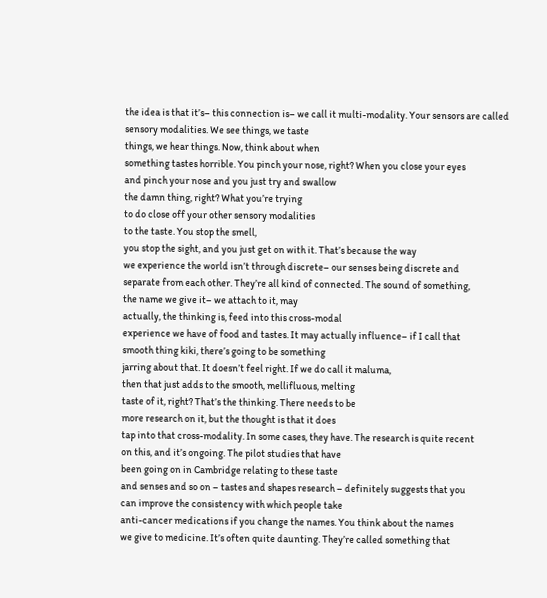the idea is that it’s– this connection is– we call it multi-modality. Your sensors are called
sensory modalities. We see things, we taste
things, we hear things. Now, think about when
something tastes horrible. You pinch your nose, right? When you close your eyes
and pinch your nose and you just try and swallow
the damn thing, right? What you’re trying
to do close off your other sensory modalities
to the taste. You stop the smell,
you stop the sight, and you just get on with it. That’s because the way
we experience the world isn’t through discrete– our senses being discrete and
separate from each other. They’re all kind of connected. The sound of something,
the name we give it– we attach to it, may
actually, the thinking is, feed into this cross-modal
experience we have of food and tastes. It may actually influence– if I call that
smooth thing kiki, there’s going to be something
jarring about that. It doesn’t feel right. If we do call it maluma,
then that just adds to the smooth, mellifluous, melting
taste of it, right? That’s the thinking. There needs to be
more research on it, but the thought is that it does
tap into that cross-modality. In some cases, they have. The research is quite recent
on this, and it’s ongoing. The pilot studies that have
been going on in Cambridge relating to these taste
and senses and so on – tastes and shapes research – definitely suggests that you
can improve the consistency with which people take
anti-cancer medications if you change the names. You think about the names
we give to medicine. It’s often quite daunting. They’re called something that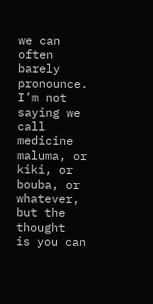we can often barely pronounce. I’m not saying we call medicine
maluma, or kiki, or bouba, or whatever, but the thought
is you can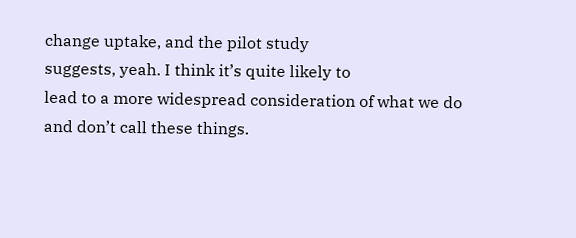change uptake, and the pilot study
suggests, yeah. I think it’s quite likely to
lead to a more widespread consideration of what we do
and don’t call these things.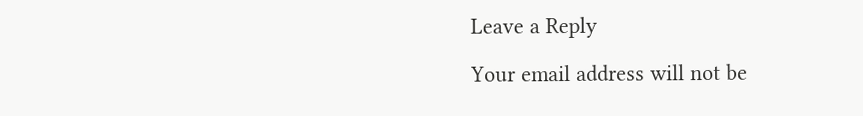Leave a Reply

Your email address will not be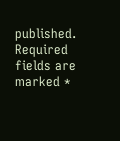published. Required fields are marked *